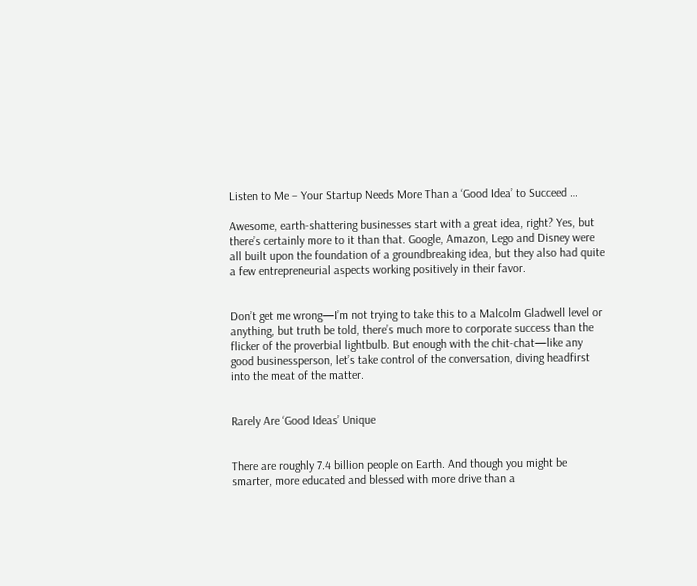Listen to Me – Your Startup Needs More Than a ‘Good Idea’ to Succeed …

Awesome, earth-shattering businesses start with a great idea, right? Yes, but there’s certainly more to it than that. Google, Amazon, Lego and Disney were all built upon the foundation of a groundbreaking idea, but they also had quite a few entrepreneurial aspects working positively in their favor.


Don’t get me wrong—I’m not trying to take this to a Malcolm Gladwell level or anything, but truth be told, there’s much more to corporate success than the flicker of the proverbial lightbulb. But enough with the chit-chat—like any good businessperson, let’s take control of the conversation, diving headfirst into the meat of the matter.


Rarely Are ‘Good Ideas’ Unique


There are roughly 7.4 billion people on Earth. And though you might be smarter, more educated and blessed with more drive than a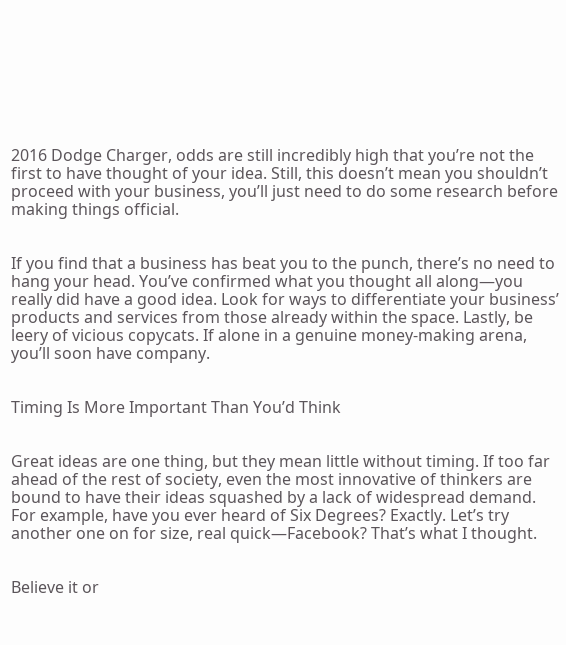2016 Dodge Charger, odds are still incredibly high that you’re not the first to have thought of your idea. Still, this doesn’t mean you shouldn’t proceed with your business, you’ll just need to do some research before making things official.


If you find that a business has beat you to the punch, there’s no need to hang your head. You’ve confirmed what you thought all along—you really did have a good idea. Look for ways to differentiate your business’ products and services from those already within the space. Lastly, be leery of vicious copycats. If alone in a genuine money-making arena, you’ll soon have company.


Timing Is More Important Than You’d Think


Great ideas are one thing, but they mean little without timing. If too far ahead of the rest of society, even the most innovative of thinkers are bound to have their ideas squashed by a lack of widespread demand. For example, have you ever heard of Six Degrees? Exactly. Let’s try another one on for size, real quick—Facebook? That’s what I thought.


Believe it or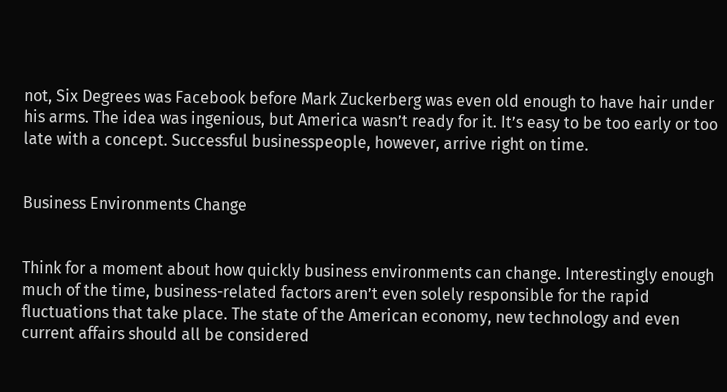not, Six Degrees was Facebook before Mark Zuckerberg was even old enough to have hair under his arms. The idea was ingenious, but America wasn’t ready for it. It’s easy to be too early or too late with a concept. Successful businesspeople, however, arrive right on time.


Business Environments Change


Think for a moment about how quickly business environments can change. Interestingly enough much of the time, business-related factors aren’t even solely responsible for the rapid fluctuations that take place. The state of the American economy, new technology and even current affairs should all be considered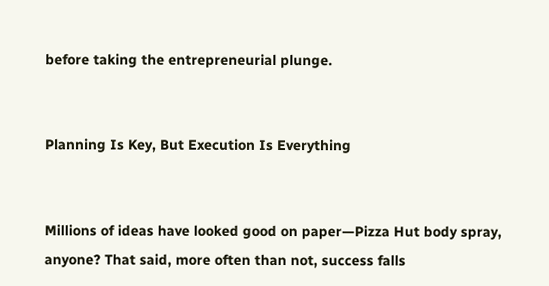before taking the entrepreneurial plunge.


Planning Is Key, But Execution Is Everything


Millions of ideas have looked good on paper—Pizza Hut body spray, anyone? That said, more often than not, success falls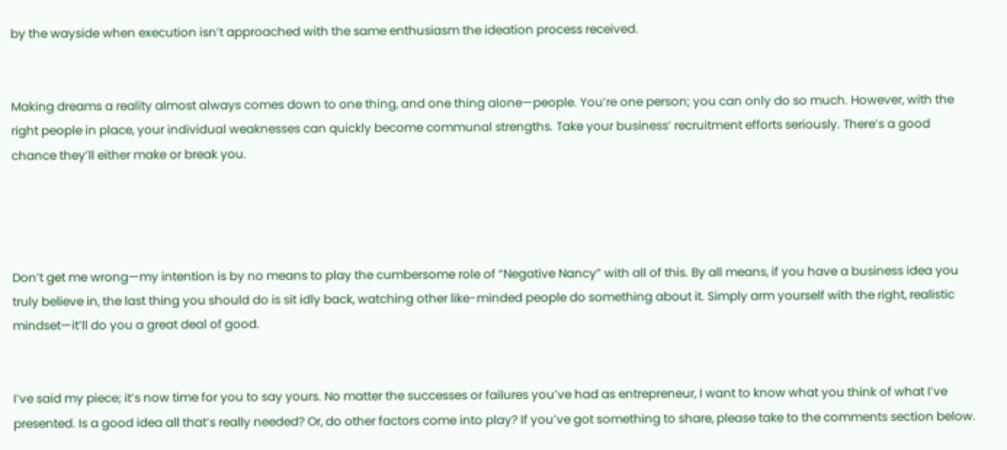by the wayside when execution isn’t approached with the same enthusiasm the ideation process received.


Making dreams a reality almost always comes down to one thing, and one thing alone—people. You’re one person; you can only do so much. However, with the right people in place, your individual weaknesses can quickly become communal strengths. Take your business’ recruitment efforts seriously. There’s a good chance they’ll either make or break you.




Don’t get me wrong—my intention is by no means to play the cumbersome role of “Negative Nancy” with all of this. By all means, if you have a business idea you truly believe in, the last thing you should do is sit idly back, watching other like-minded people do something about it. Simply arm yourself with the right, realistic mindset—it’ll do you a great deal of good.


I’ve said my piece; it’s now time for you to say yours. No matter the successes or failures you’ve had as entrepreneur, I want to know what you think of what I’ve presented. Is a good idea all that’s really needed? Or, do other factors come into play? If you’ve got something to share, please take to the comments section below.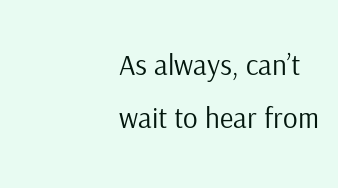As always, can’t wait to hear from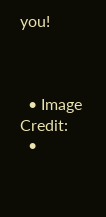you!



  • Image Credit:
  •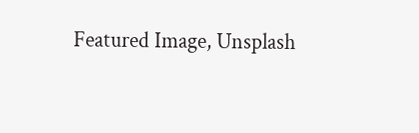Featured Image, Unsplash